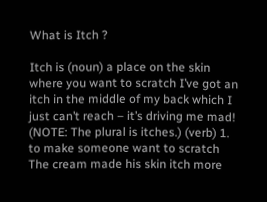What is Itch ?

Itch is (noun) a place on the skin where you want to scratch I’ve got an itch in the middle of my back which I just can’t reach – it’s driving me mad! (NOTE: The plural is itches.) (verb) 1. to make someone want to scratch The cream made his skin itch more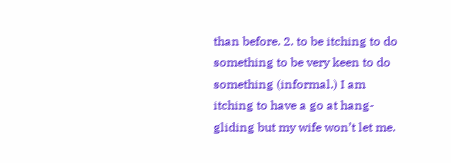than before. 2. to be itching to do something to be very keen to do something (informal.) I am itching to have a go at hang-gliding but my wife won’t let me.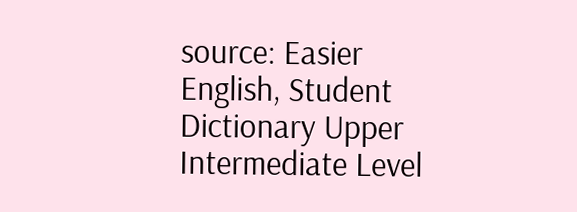source: Easier English, Student Dictionary Upper Intermediate Level